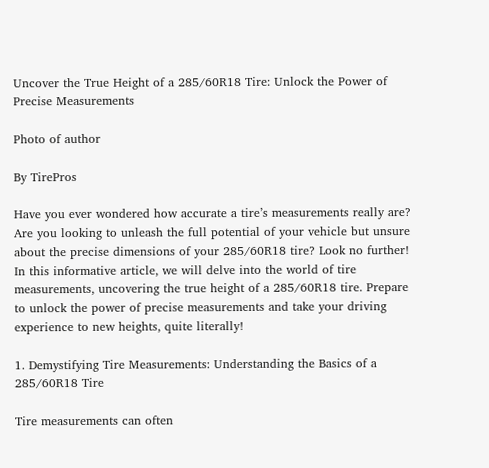Uncover the True Height of a 285/60R18 Tire: Unlock the Power of Precise Measurements

Photo of author

By TirePros

Have you ever wondered how accurate a tire’s measurements really are? Are you looking to unleash the full potential of your vehicle but unsure about the precise dimensions of your 285/60R18 tire? Look no further! In this informative article, we will delve into the world of tire measurements, uncovering the true height of a 285/60R18 tire. Prepare to unlock the power of precise measurements and take your driving experience to new heights, quite literally!

1. Demystifying Tire Measurements: Understanding the Basics of a 285/60R18 Tire

Tire measurements can often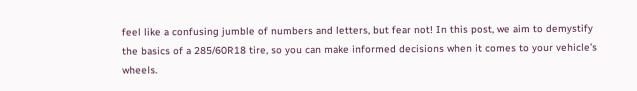feel like a confusing jumble of numbers and letters, but fear not! In this post, we aim to demystify the basics of a 285/60R18 tire, so you can make informed decisions when it comes to your vehicle’s wheels.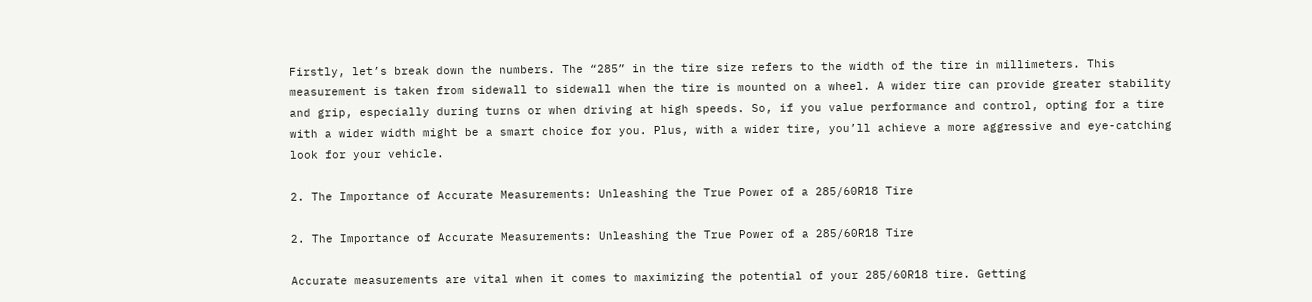Firstly, let’s break down the numbers. The “285” in the tire size refers to the width of the tire in millimeters. This measurement is taken from sidewall to sidewall when the tire is mounted on a wheel. A wider tire can provide greater stability and grip, especially during turns or when driving at high speeds. So, if you value performance and control, opting for a tire with a wider width might be a smart choice for you. Plus, with a wider tire, you’ll achieve a more aggressive and eye-catching look for your vehicle.

2. The Importance of Accurate Measurements: Unleashing the True Power of a 285/60R18 Tire

2. The Importance of Accurate Measurements: Unleashing the True Power of a 285/60R18 Tire

Accurate measurements are vital when it comes to maximizing the potential of your 285/60R18 tire. Getting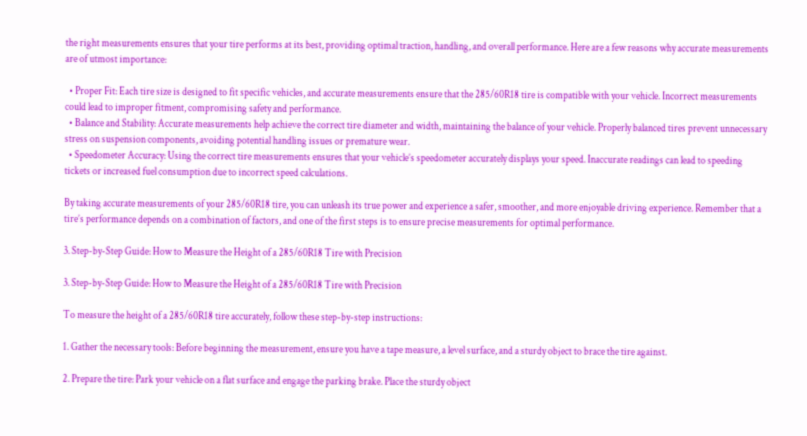the right measurements ensures that your tire performs at its best, providing optimal traction, handling, and overall performance. Here are a few reasons why accurate measurements are of utmost importance:

  • Proper Fit: Each tire size is designed to fit specific vehicles, and accurate measurements ensure that the 285/60R18 tire is compatible with your vehicle. Incorrect measurements could lead to improper fitment, compromising safety and performance.
  • Balance and Stability: Accurate measurements help achieve the correct tire diameter and width, maintaining the balance of your vehicle. Properly balanced tires prevent unnecessary stress on suspension components, avoiding potential handling issues or premature wear.
  • Speedometer Accuracy: Using the correct tire measurements ensures that your vehicle’s speedometer accurately displays your speed. Inaccurate readings can lead to speeding tickets or increased fuel consumption due to incorrect speed calculations.

By taking accurate measurements of your 285/60R18 tire, you can unleash its true power and experience a safer, smoother, and more enjoyable driving experience. Remember that a tire’s performance depends on a combination of factors, and one of the first steps is to ensure precise measurements for optimal performance.

3. Step-by-Step Guide: How to Measure the Height of a 285/60R18 Tire with Precision

3. Step-by-Step Guide: How to Measure the Height of a 285/60R18 Tire with Precision

To measure the height of a 285/60R18 tire accurately, follow these step-by-step instructions:

1. Gather the necessary tools: Before beginning the measurement, ensure you have a tape measure, a level surface, and a sturdy object to brace the tire against.

2. Prepare the tire: Park your vehicle on a flat surface and engage the parking brake. Place the sturdy object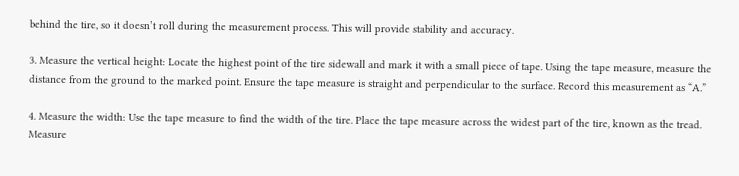behind the tire, so it doesn’t roll during the measurement process. This will provide stability and accuracy.

3. Measure the vertical height: Locate the highest point of the tire sidewall and mark it with a small piece of tape. Using the tape measure, measure the distance from the ground to the marked point. Ensure the tape measure is straight and perpendicular to the surface. Record this measurement as “A.”

4. Measure the width: Use the tape measure to find the width of the tire. Place the tape measure across the widest part of the tire, known as the tread. Measure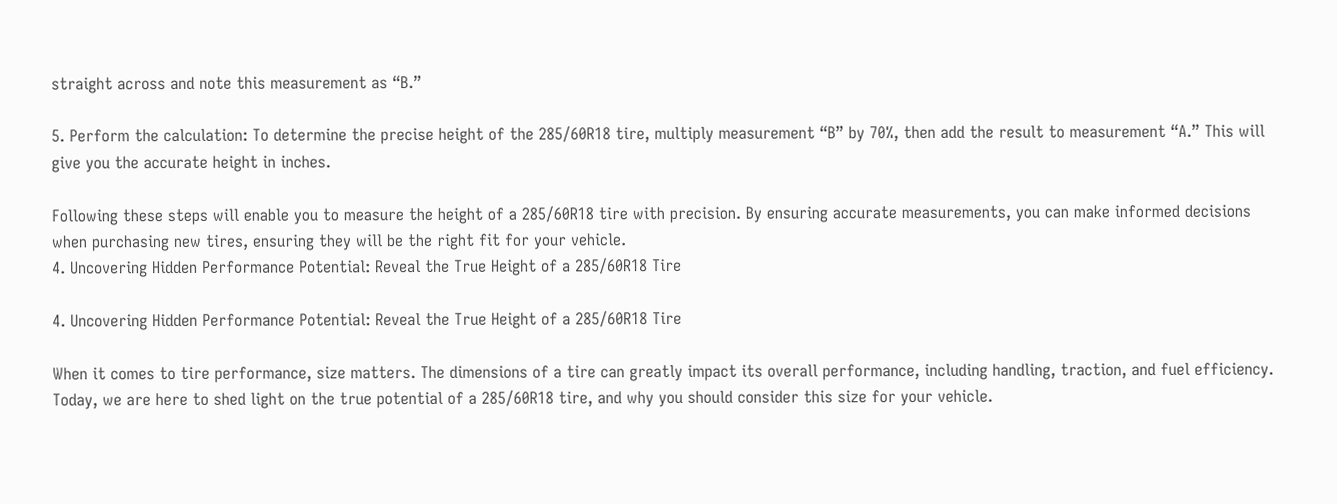straight across and note this measurement as “B.”

5. Perform the calculation: To determine the precise height of the 285/60R18 tire, multiply measurement “B” by 70%, then add the result to measurement “A.” This will give you the accurate height in inches.

Following these steps will enable you to measure the height of a 285/60R18 tire with precision. By ensuring accurate measurements, you can make informed decisions when purchasing new tires, ensuring they will be the right fit for your vehicle.
4. Uncovering Hidden Performance Potential: Reveal the True Height of a 285/60R18 Tire

4. Uncovering Hidden Performance Potential: Reveal the True Height of a 285/60R18 Tire

When it comes to tire performance, size matters. The dimensions of a tire can greatly impact its overall performance, including handling, traction, and fuel efficiency. Today, we are here to shed light on the true potential of a 285/60R18 tire, and why you should consider this size for your vehicle.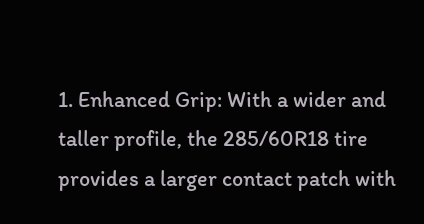1. Enhanced Grip: With a wider and taller profile, the 285/60R18 tire provides a larger contact patch with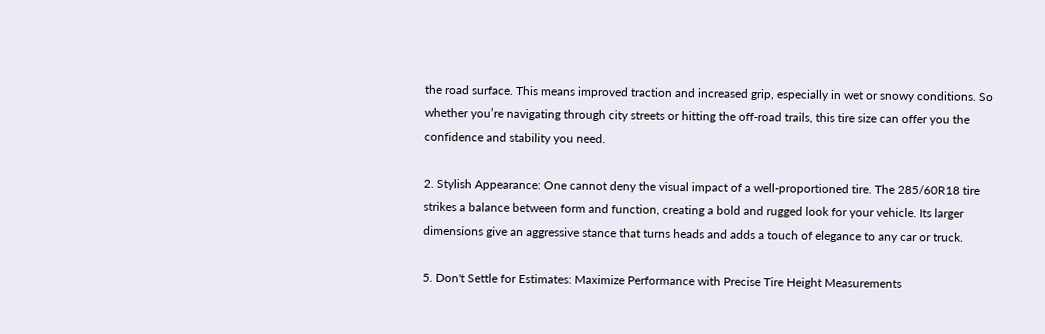the road surface. This means improved traction and increased grip, especially in wet or snowy conditions. So whether you’re navigating through city streets or hitting the off-road trails, this tire size can offer you the confidence and stability you need.

2. Stylish Appearance: One cannot deny the visual impact of a well-proportioned tire. The 285/60R18 tire strikes a balance between form and function, creating a bold and rugged look for your vehicle. Its larger dimensions give an aggressive stance that turns heads and adds a touch of elegance to any car or truck.

5. Don't Settle for Estimates: Maximize Performance with Precise Tire Height Measurements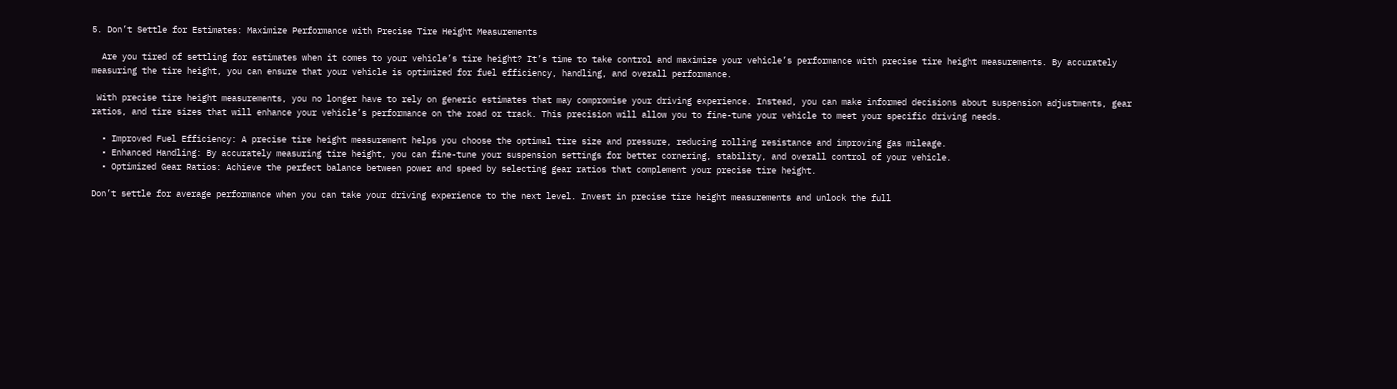5. Don’t Settle for Estimates: Maximize Performance with Precise Tire Height Measurements

  Are you tired of settling for estimates when it comes to your vehicle’s tire height? It’s time to take control and maximize your vehicle’s performance with precise tire height measurements. By accurately measuring the tire height, you can ensure that your vehicle is optimized for fuel efficiency, handling, and overall performance.

 With precise tire height measurements, you no longer have to rely on generic estimates that may compromise your driving experience. Instead, you can make informed decisions about suspension adjustments, gear ratios, and tire sizes that will enhance your vehicle’s performance on the road or track. This precision will allow you to fine-tune your vehicle to meet your specific driving needs.

  • Improved Fuel Efficiency: A precise tire height measurement helps you choose the optimal tire size and pressure, reducing rolling resistance and improving gas mileage.
  • Enhanced Handling: By accurately measuring tire height, you can fine-tune your suspension settings for better cornering, stability, and overall control of your vehicle.
  • Optimized Gear Ratios: Achieve the perfect balance between power and speed by selecting gear ratios that complement your precise tire height.

Don’t settle for average performance when you can take your driving experience to the next level. Invest in precise tire height measurements and unlock the full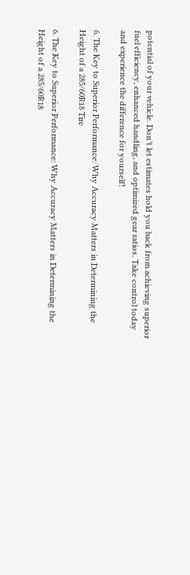potential of your vehicle. Don’t let estimates hold you back from achieving superior fuel efficiency, enhanced handling, and optimized gear ratios. Take control today and experience the difference for yourself!

6. The Key to Superior Performance: Why Accuracy Matters in Determining the Height of a 285/60R18 Tire

6. The Key to Superior Performance: Why Accuracy Matters in Determining the Height of a 285/60R18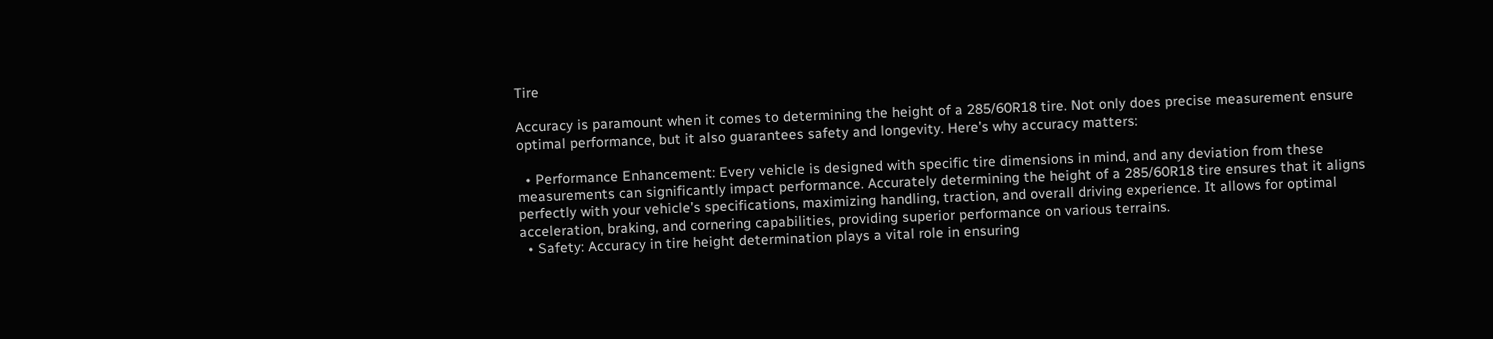Tire

Accuracy is paramount when it comes to determining the height of a 285/60R18 tire. Not only does precise measurement ensure optimal performance, but it also guarantees safety and longevity. Here’s why accuracy matters:

  • Performance Enhancement: Every vehicle is designed with specific tire dimensions in mind, and any deviation from these measurements can significantly impact performance. Accurately determining the height of a 285/60R18 tire ensures that it aligns perfectly with your vehicle’s specifications, maximizing handling, traction, and overall driving experience. It allows for optimal acceleration, braking, and cornering capabilities, providing superior performance on various terrains.
  • Safety: Accuracy in tire height determination plays a vital role in ensuring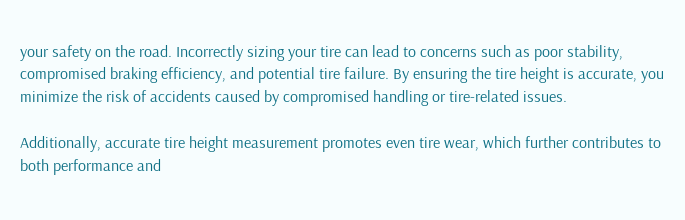your safety on the road. Incorrectly sizing your tire can lead to concerns such as poor stability, compromised braking efficiency, and potential tire failure. By ensuring the tire height is accurate, you minimize the risk of accidents caused by compromised handling or tire-related issues.

Additionally, accurate tire height measurement promotes even tire wear, which further contributes to both performance and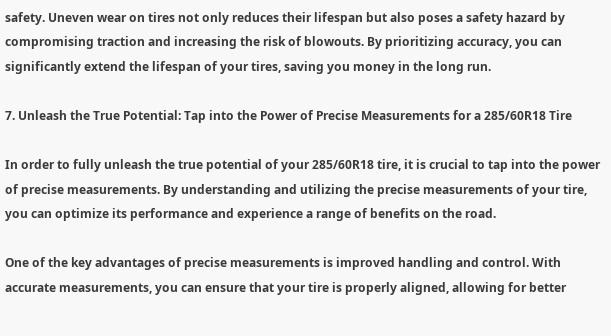safety. Uneven wear on tires not only reduces their lifespan but also poses a safety hazard by compromising traction and increasing the risk of blowouts. By prioritizing accuracy, you can significantly extend the lifespan of your tires, saving you money in the long run.

7. Unleash the True Potential: Tap into the Power of Precise Measurements for a 285/60R18 Tire

In order to fully unleash the true potential of your 285/60R18 tire, it is crucial to tap into the power of precise measurements. By understanding and utilizing the precise measurements of your tire, you can optimize its performance and experience a range of benefits on the road.

One of the key advantages of precise measurements is improved handling and control. With accurate measurements, you can ensure that your tire is properly aligned, allowing for better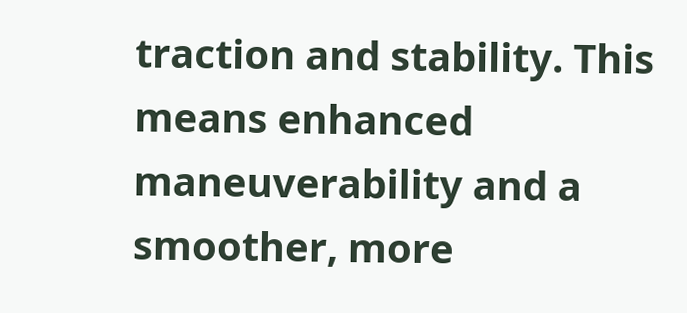traction and stability. This means enhanced maneuverability and a smoother, more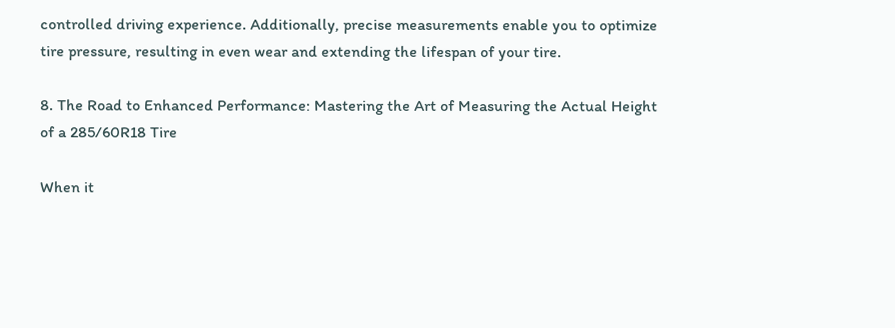controlled driving experience. Additionally, precise measurements enable you to optimize tire pressure, resulting in even wear and extending the lifespan of your tire.

8. The Road to Enhanced Performance: Mastering the Art of Measuring the Actual Height of a 285/60R18 Tire

When it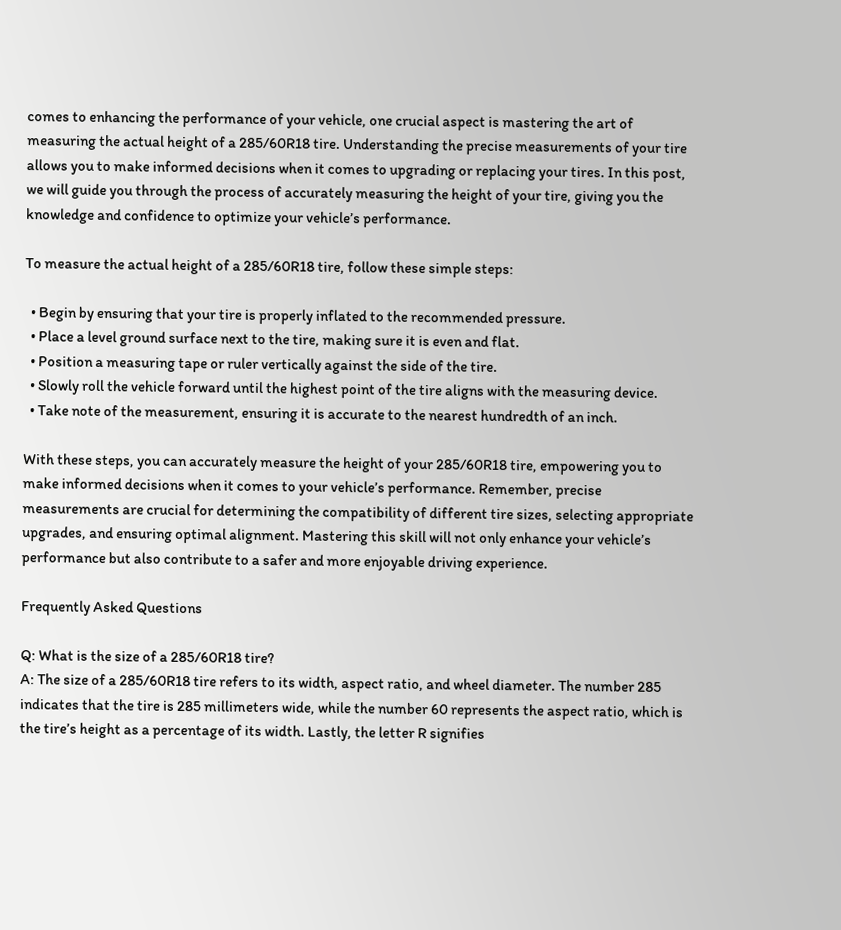comes to enhancing the performance of your vehicle, one crucial aspect is mastering the art of measuring the actual height of a 285/60R18 tire. Understanding the precise measurements of your tire allows you to make informed decisions when it comes to upgrading or replacing your tires. In this post, we will guide you through the process of accurately measuring the height of your tire, giving you the knowledge and confidence to optimize your vehicle’s performance.

To measure the actual height of a 285/60R18 tire, follow these simple steps:

  • Begin by ensuring that your tire is properly inflated to the recommended pressure.
  • Place a level ground surface next to the tire, making sure it is even and flat.
  • Position a measuring tape or ruler vertically against the side of the tire.
  • Slowly roll the vehicle forward until the highest point of the tire aligns with the measuring device.
  • Take note of the measurement, ensuring it is accurate to the nearest hundredth of an inch.

With these steps, you can accurately measure the height of your 285/60R18 tire, empowering you to make informed decisions when it comes to your vehicle’s performance. Remember, precise measurements are crucial for determining the compatibility of different tire sizes, selecting appropriate upgrades, and ensuring optimal alignment. Mastering this skill will not only enhance your vehicle’s performance but also contribute to a safer and more enjoyable driving experience.

Frequently Asked Questions

Q: What is the size of a 285/60R18 tire?
A: The size of a 285/60R18 tire refers to its width, aspect ratio, and wheel diameter. The number 285 indicates that the tire is 285 millimeters wide, while the number 60 represents the aspect ratio, which is the tire’s height as a percentage of its width. Lastly, the letter R signifies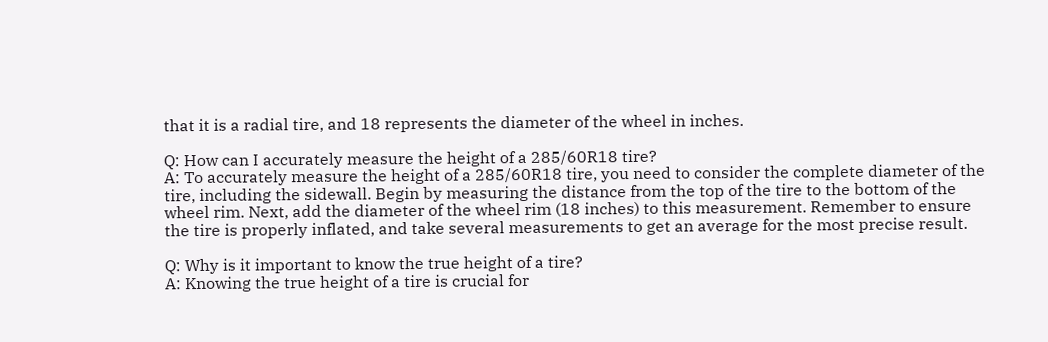that it is a radial tire, and 18 represents the diameter of the wheel in inches.

Q: How can I accurately measure the height of a 285/60R18 tire?
A: To accurately measure the height of a 285/60R18 tire, you need to consider the complete diameter of the tire, including the sidewall. Begin by measuring the distance from the top of the tire to the bottom of the wheel rim. Next, add the diameter of the wheel rim (18 inches) to this measurement. Remember to ensure the tire is properly inflated, and take several measurements to get an average for the most precise result.

Q: Why is it important to know the true height of a tire?
A: Knowing the true height of a tire is crucial for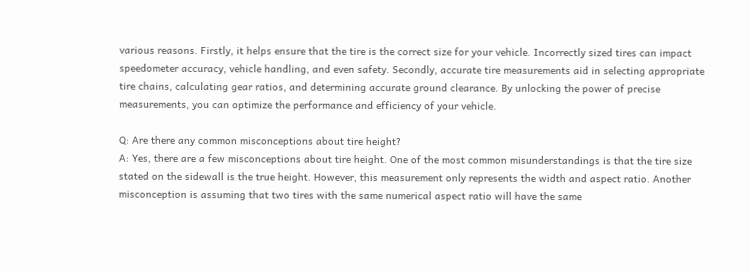various reasons. Firstly, it helps ensure that the tire is the correct size for your vehicle. Incorrectly sized tires can impact speedometer accuracy, vehicle handling, and even safety. Secondly, accurate tire measurements aid in selecting appropriate tire chains, calculating gear ratios, and determining accurate ground clearance. By unlocking the power of precise measurements, you can optimize the performance and efficiency of your vehicle.

Q: Are there any common misconceptions about tire height?
A: Yes, there are a few misconceptions about tire height. One of the most common misunderstandings is that the tire size stated on the sidewall is the true height. However, this measurement only represents the width and aspect ratio. Another misconception is assuming that two tires with the same numerical aspect ratio will have the same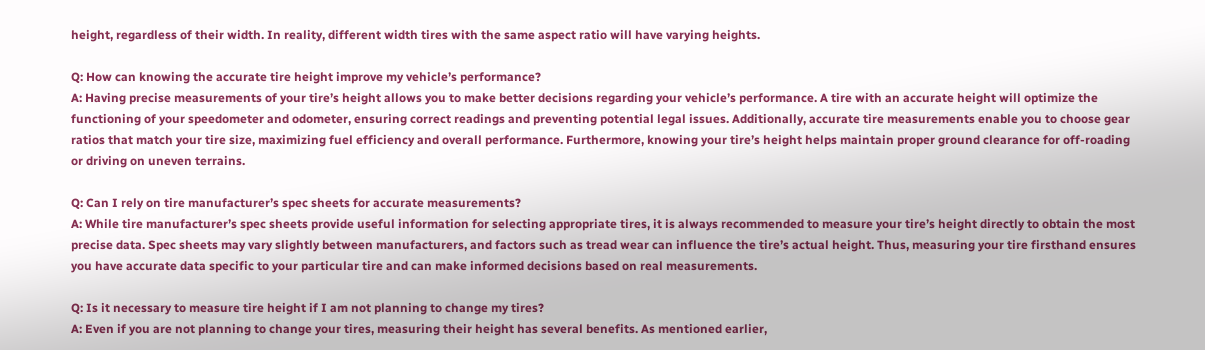height, regardless of their width. In reality, different width tires with the same aspect ratio will have varying heights.

Q: How can knowing the accurate tire height improve my vehicle’s performance?
A: Having precise measurements of your tire’s height allows you to make better decisions regarding your vehicle’s performance. A tire with an accurate height will optimize the functioning of your speedometer and odometer, ensuring correct readings and preventing potential legal issues. Additionally, accurate tire measurements enable you to choose gear ratios that match your tire size, maximizing fuel efficiency and overall performance. Furthermore, knowing your tire’s height helps maintain proper ground clearance for off-roading or driving on uneven terrains.

Q: Can I rely on tire manufacturer’s spec sheets for accurate measurements?
A: While tire manufacturer’s spec sheets provide useful information for selecting appropriate tires, it is always recommended to measure your tire’s height directly to obtain the most precise data. Spec sheets may vary slightly between manufacturers, and factors such as tread wear can influence the tire’s actual height. Thus, measuring your tire firsthand ensures you have accurate data specific to your particular tire and can make informed decisions based on real measurements.

Q: Is it necessary to measure tire height if I am not planning to change my tires?
A: Even if you are not planning to change your tires, measuring their height has several benefits. As mentioned earlier,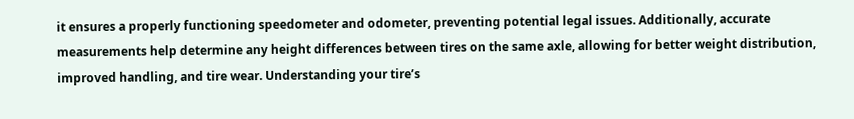it ensures a properly functioning speedometer and odometer, preventing potential legal issues. Additionally, accurate measurements help determine any height differences between tires on the same axle, allowing for better weight distribution, improved handling, and tire wear. Understanding your tire’s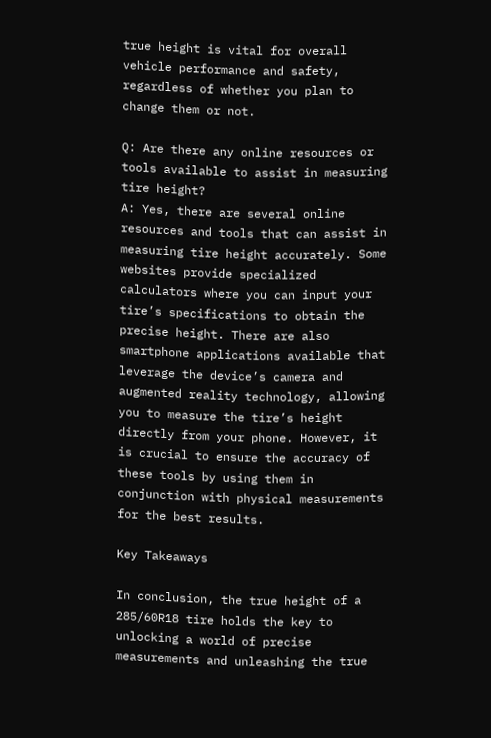true height is vital for overall vehicle performance and safety, regardless of whether you plan to change them or not.

Q: Are there any online resources or tools available to assist in measuring tire height?
A: Yes, there are several online resources and tools that can assist in measuring tire height accurately. Some websites provide specialized calculators where you can input your tire’s specifications to obtain the precise height. There are also smartphone applications available that leverage the device’s camera and augmented reality technology, allowing you to measure the tire’s height directly from your phone. However, it is crucial to ensure the accuracy of these tools by using them in conjunction with physical measurements for the best results.

Key Takeaways

In conclusion, the true height of a 285/60R18 tire holds the key to unlocking a world of precise measurements and unleashing the true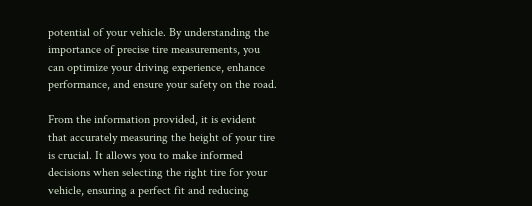potential of your vehicle. By understanding the importance of precise tire measurements, you can optimize your driving experience, enhance performance, and ensure your safety on the road.

From the information provided, it is evident that accurately measuring the height of your tire is crucial. It allows you to make informed decisions when selecting the right tire for your vehicle, ensuring a perfect fit and reducing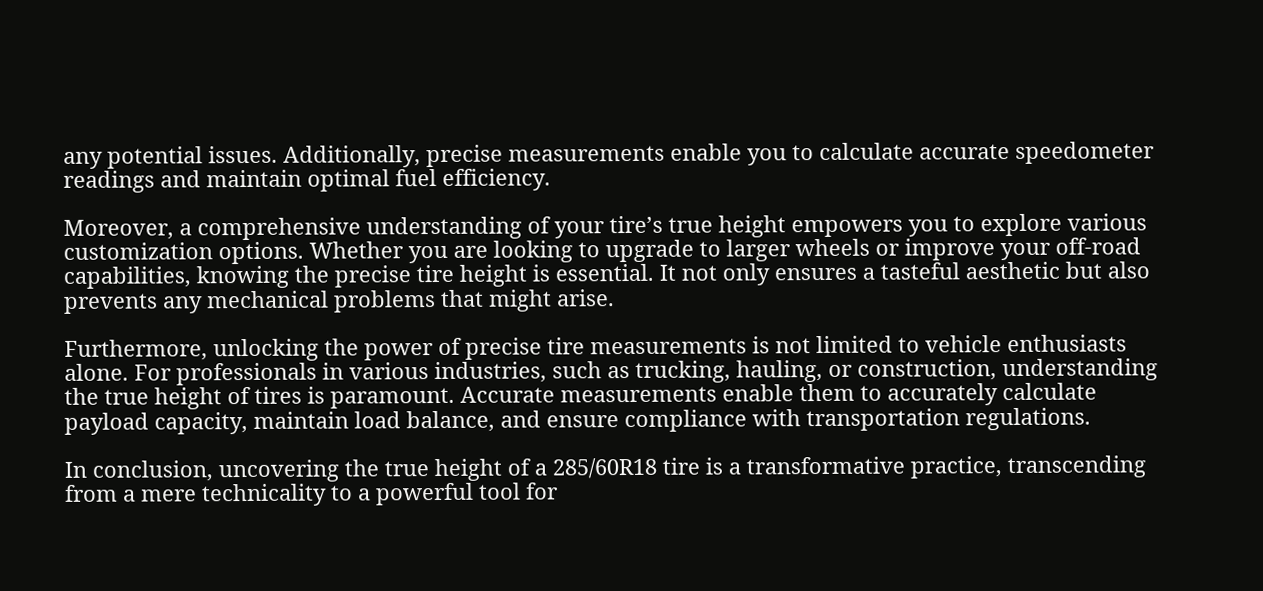any potential issues. Additionally, precise measurements enable you to calculate accurate speedometer readings and maintain optimal fuel efficiency.

Moreover, a comprehensive understanding of your tire’s true height empowers you to explore various customization options. Whether you are looking to upgrade to larger wheels or improve your off-road capabilities, knowing the precise tire height is essential. It not only ensures a tasteful aesthetic but also prevents any mechanical problems that might arise.

Furthermore, unlocking the power of precise tire measurements is not limited to vehicle enthusiasts alone. For professionals in various industries, such as trucking, hauling, or construction, understanding the true height of tires is paramount. Accurate measurements enable them to accurately calculate payload capacity, maintain load balance, and ensure compliance with transportation regulations.

In conclusion, uncovering the true height of a 285/60R18 tire is a transformative practice, transcending from a mere technicality to a powerful tool for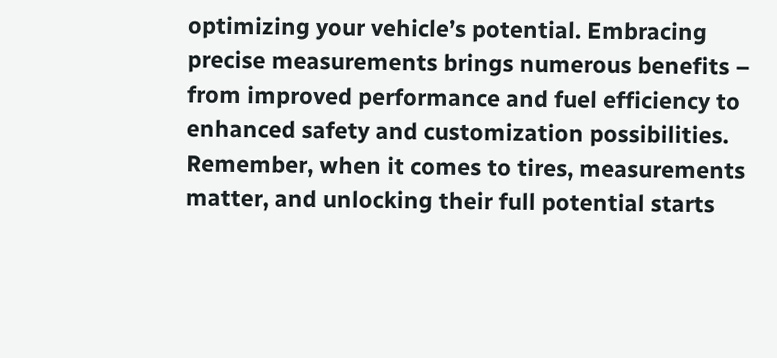optimizing your vehicle’s potential. Embracing precise measurements brings numerous benefits – from improved performance and fuel efficiency to enhanced safety and customization possibilities. Remember, when it comes to tires, measurements matter, and unlocking their full potential starts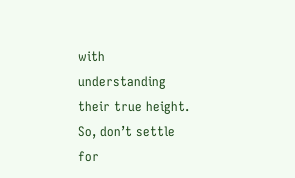with understanding their true height. So, don’t settle for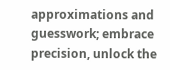approximations and guesswork; embrace precision, unlock the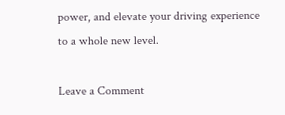power, and elevate your driving experience to a whole new level.

Leave a Comment